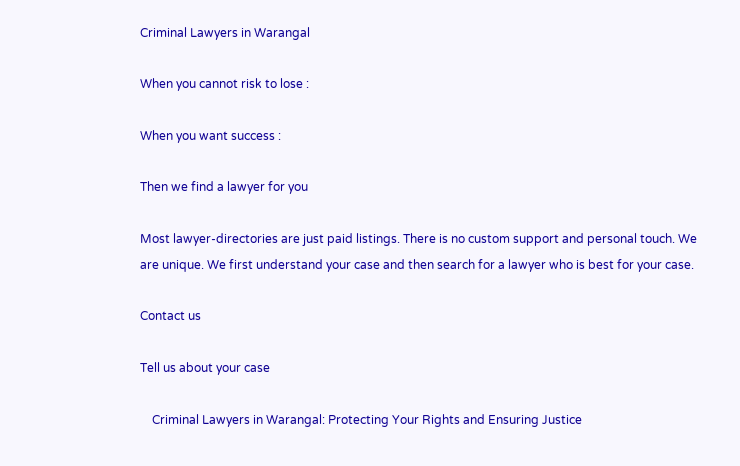Criminal Lawyers in Warangal

When you cannot risk to lose :

When you want success :

Then we find a lawyer for you

Most lawyer-directories are just paid listings. There is no custom support and personal touch. We are unique. We first understand your case and then search for a lawyer who is best for your case.

Contact us

Tell us about your case

    Criminal Lawyers in Warangal: Protecting Your Rights and Ensuring Justice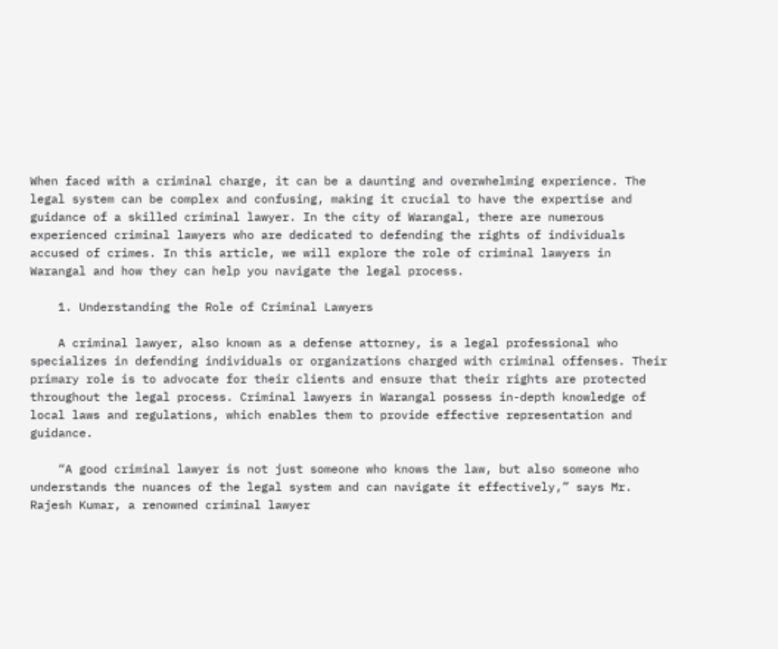When faced with a criminal charge, it can be a daunting and overwhelming experience. The legal system can be complex and confusing, making it crucial to have the expertise and guidance of a skilled criminal lawyer. In the city of Warangal, there are numerous experienced criminal lawyers who are dedicated to defending the rights of individuals accused of crimes. In this article, we will explore the role of criminal lawyers in Warangal and how they can help you navigate the legal process.

    1. Understanding the Role of Criminal Lawyers

    A criminal lawyer, also known as a defense attorney, is a legal professional who specializes in defending individuals or organizations charged with criminal offenses. Their primary role is to advocate for their clients and ensure that their rights are protected throughout the legal process. Criminal lawyers in Warangal possess in-depth knowledge of local laws and regulations, which enables them to provide effective representation and guidance.

    “A good criminal lawyer is not just someone who knows the law, but also someone who understands the nuances of the legal system and can navigate it effectively,” says Mr. Rajesh Kumar, a renowned criminal lawyer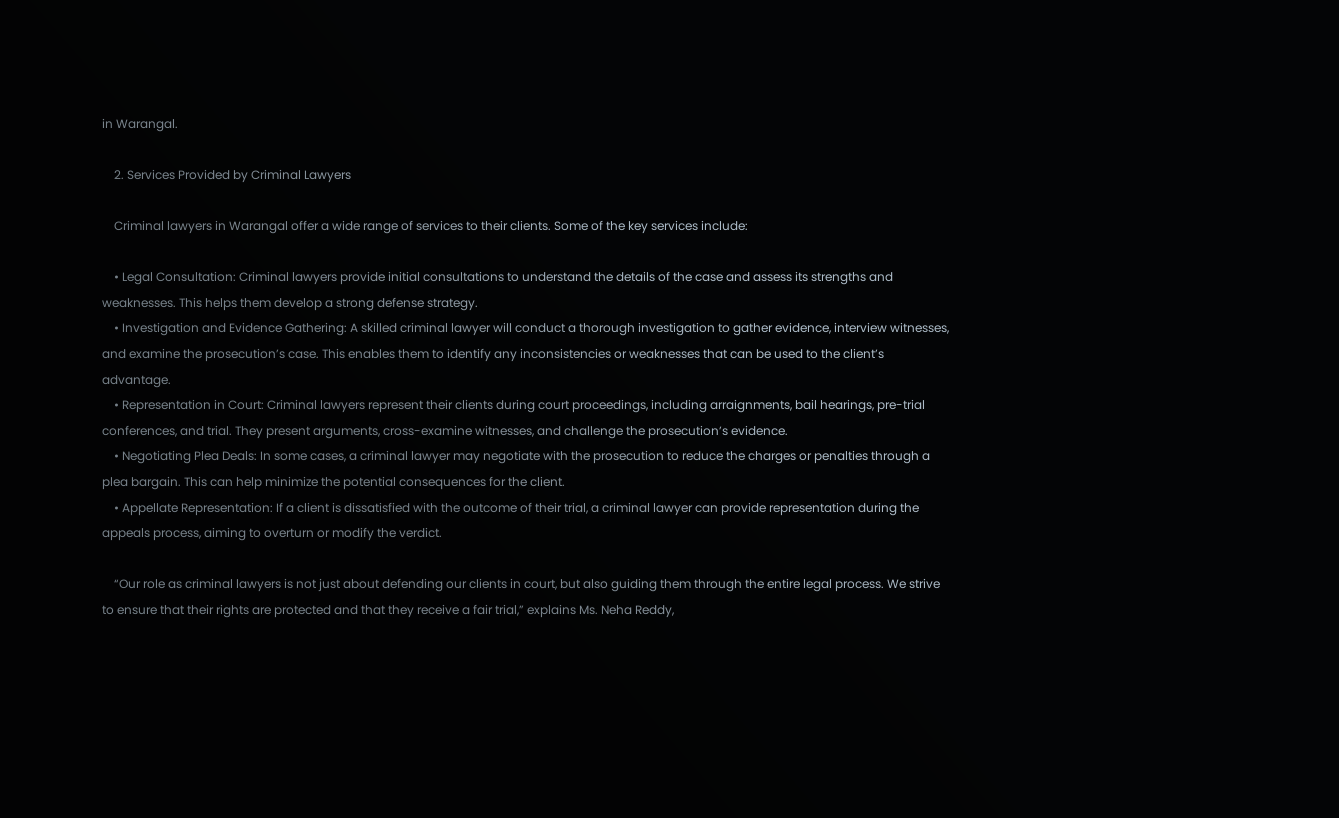in Warangal.

    2. Services Provided by Criminal Lawyers

    Criminal lawyers in Warangal offer a wide range of services to their clients. Some of the key services include:

    • Legal Consultation: Criminal lawyers provide initial consultations to understand the details of the case and assess its strengths and weaknesses. This helps them develop a strong defense strategy.
    • Investigation and Evidence Gathering: A skilled criminal lawyer will conduct a thorough investigation to gather evidence, interview witnesses, and examine the prosecution’s case. This enables them to identify any inconsistencies or weaknesses that can be used to the client’s advantage.
    • Representation in Court: Criminal lawyers represent their clients during court proceedings, including arraignments, bail hearings, pre-trial conferences, and trial. They present arguments, cross-examine witnesses, and challenge the prosecution’s evidence.
    • Negotiating Plea Deals: In some cases, a criminal lawyer may negotiate with the prosecution to reduce the charges or penalties through a plea bargain. This can help minimize the potential consequences for the client.
    • Appellate Representation: If a client is dissatisfied with the outcome of their trial, a criminal lawyer can provide representation during the appeals process, aiming to overturn or modify the verdict.

    “Our role as criminal lawyers is not just about defending our clients in court, but also guiding them through the entire legal process. We strive to ensure that their rights are protected and that they receive a fair trial,” explains Ms. Neha Reddy,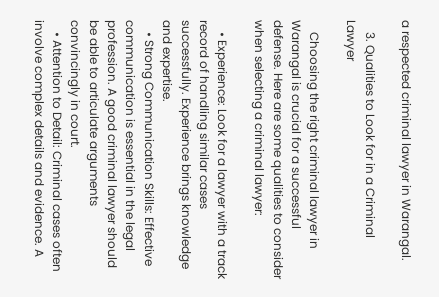a respected criminal lawyer in Warangal.

    3. Qualities to Look for in a Criminal Lawyer

    Choosing the right criminal lawyer in Warangal is crucial for a successful defense. Here are some qualities to consider when selecting a criminal lawyer:

    • Experience: Look for a lawyer with a track record of handling similar cases successfully. Experience brings knowledge and expertise.
    • Strong Communication Skills: Effective communication is essential in the legal profession. A good criminal lawyer should be able to articulate arguments convincingly in court.
    • Attention to Detail: Criminal cases often involve complex details and evidence. A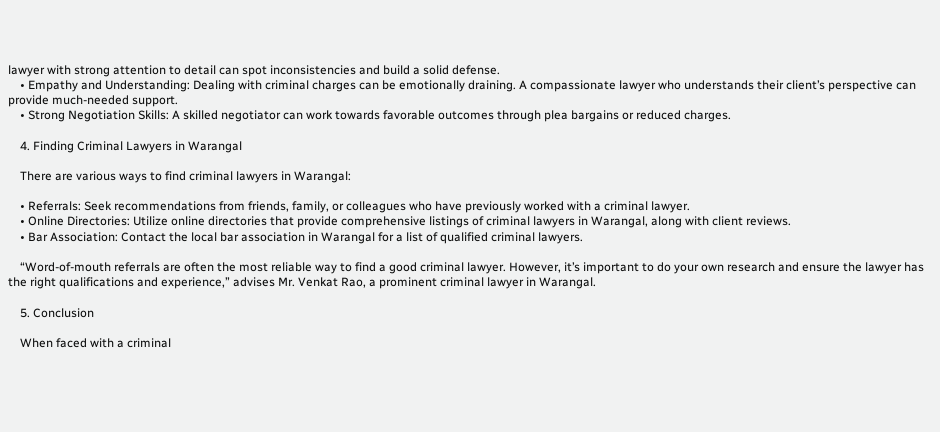lawyer with strong attention to detail can spot inconsistencies and build a solid defense.
    • Empathy and Understanding: Dealing with criminal charges can be emotionally draining. A compassionate lawyer who understands their client’s perspective can provide much-needed support.
    • Strong Negotiation Skills: A skilled negotiator can work towards favorable outcomes through plea bargains or reduced charges.

    4. Finding Criminal Lawyers in Warangal

    There are various ways to find criminal lawyers in Warangal:

    • Referrals: Seek recommendations from friends, family, or colleagues who have previously worked with a criminal lawyer.
    • Online Directories: Utilize online directories that provide comprehensive listings of criminal lawyers in Warangal, along with client reviews.
    • Bar Association: Contact the local bar association in Warangal for a list of qualified criminal lawyers.

    “Word-of-mouth referrals are often the most reliable way to find a good criminal lawyer. However, it’s important to do your own research and ensure the lawyer has the right qualifications and experience,” advises Mr. Venkat Rao, a prominent criminal lawyer in Warangal.

    5. Conclusion

    When faced with a criminal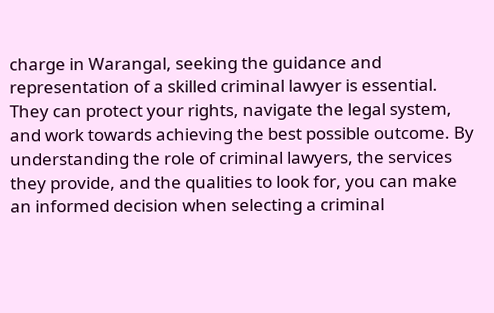charge in Warangal, seeking the guidance and representation of a skilled criminal lawyer is essential. They can protect your rights, navigate the legal system, and work towards achieving the best possible outcome. By understanding the role of criminal lawyers, the services they provide, and the qualities to look for, you can make an informed decision when selecting a criminal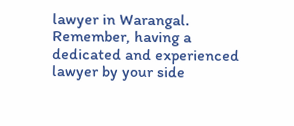lawyer in Warangal. Remember, having a dedicated and experienced lawyer by your side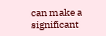can make a significant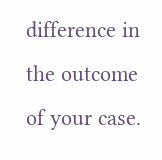difference in the outcome of your case.